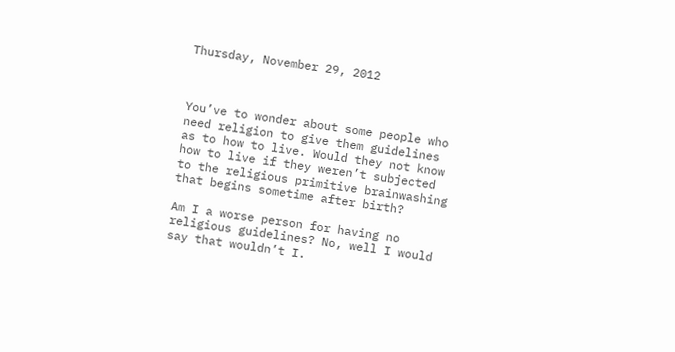Thursday, November 29, 2012



You’ve to wonder about some people who need religion to give them guidelines as to how to live. Would they not know how to live if they weren’t subjected to the religious primitive brainwashing that begins sometime after birth?

Am I a worse person for having no religious guidelines? No, well I would say that wouldn’t I.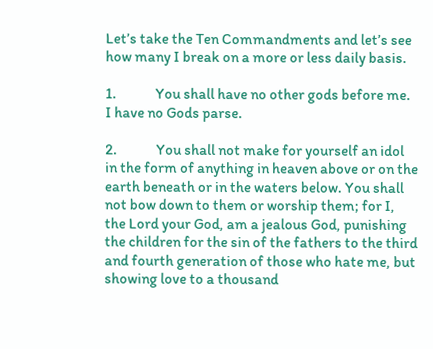Let’s take the Ten Commandments and let’s see how many I break on a more or less daily basis.

1.             You shall have no other gods before me.
I have no Gods parse.

2.             You shall not make for yourself an idol in the form of anything in heaven above or on the earth beneath or in the waters below. You shall not bow down to them or worship them; for I, the Lord your God, am a jealous God, punishing the children for the sin of the fathers to the third and fourth generation of those who hate me, but showing love to a thousand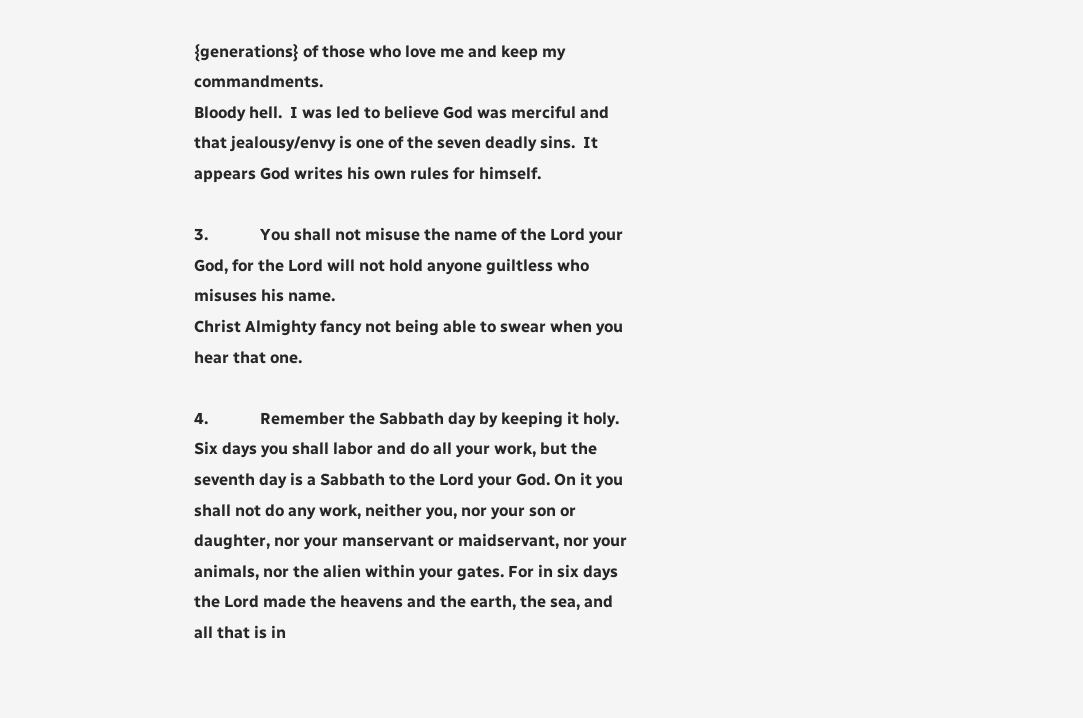{generations} of those who love me and keep my commandments.
Bloody hell.  I was led to believe God was merciful and that jealousy/envy is one of the seven deadly sins.  It appears God writes his own rules for himself.

3.             You shall not misuse the name of the Lord your God, for the Lord will not hold anyone guiltless who misuses his name.
Christ Almighty fancy not being able to swear when you hear that one.

4.             Remember the Sabbath day by keeping it holy. Six days you shall labor and do all your work, but the seventh day is a Sabbath to the Lord your God. On it you shall not do any work, neither you, nor your son or daughter, nor your manservant or maidservant, nor your animals, nor the alien within your gates. For in six days the Lord made the heavens and the earth, the sea, and all that is in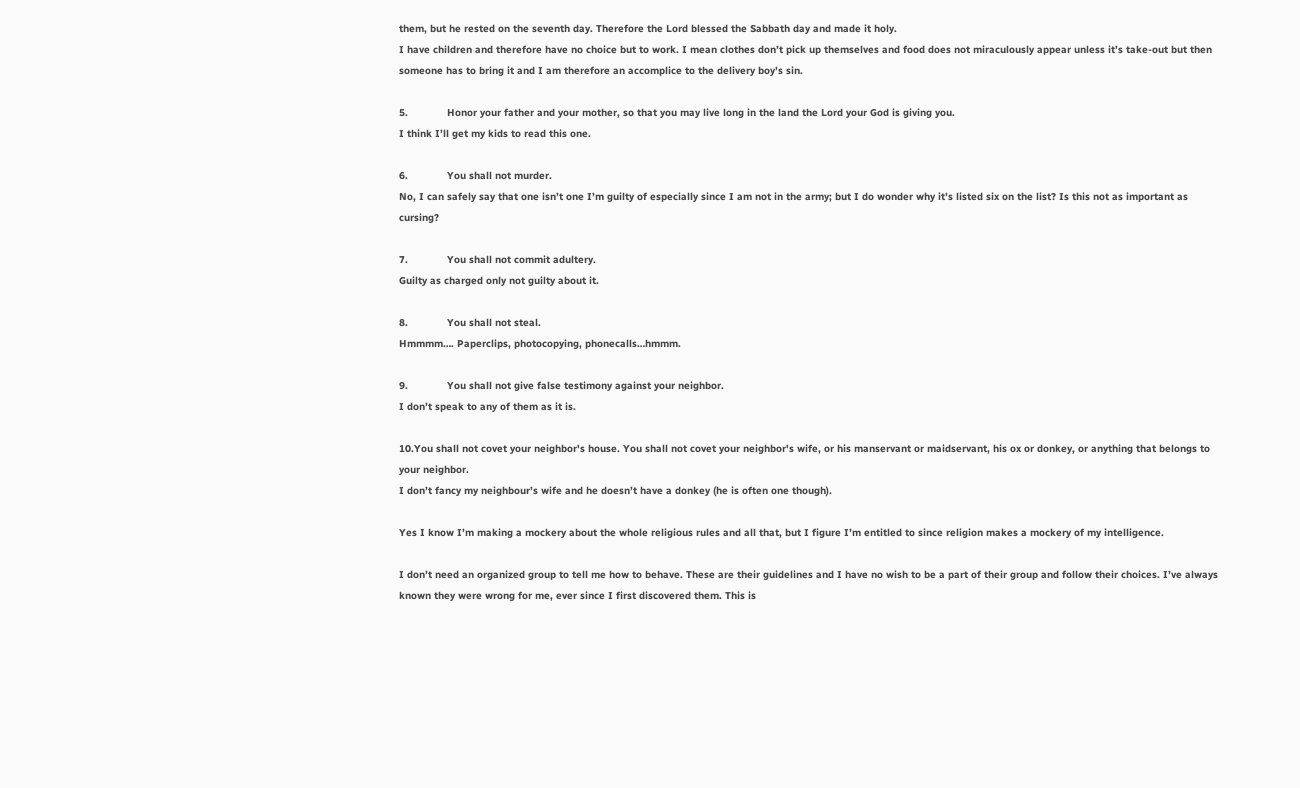them, but he rested on the seventh day. Therefore the Lord blessed the Sabbath day and made it holy.
I have children and therefore have no choice but to work. I mean clothes don’t pick up themselves and food does not miraculously appear unless it’s take-out but then someone has to bring it and I am therefore an accomplice to the delivery boy’s sin.

5.             Honor your father and your mother, so that you may live long in the land the Lord your God is giving you.
I think I’ll get my kids to read this one.

6.             You shall not murder.
No, I can safely say that one isn’t one I’m guilty of especially since I am not in the army; but I do wonder why it’s listed six on the list? Is this not as important as cursing?

7.             You shall not commit adultery.
Guilty as charged only not guilty about it.

8.             You shall not steal.
Hmmmm…. Paperclips, photocopying, phonecalls…hmmm.

9.             You shall not give false testimony against your neighbor.
I don’t speak to any of them as it is.

10.You shall not covet your neighbor's house. You shall not covet your neighbor's wife, or his manservant or maidservant, his ox or donkey, or anything that belongs to your neighbor.
I don’t fancy my neighbour’s wife and he doesn’t have a donkey (he is often one though).

Yes I know I’m making a mockery about the whole religious rules and all that, but I figure I’m entitled to since religion makes a mockery of my intelligence.

I don’t need an organized group to tell me how to behave. These are their guidelines and I have no wish to be a part of their group and follow their choices. I’ve always known they were wrong for me, ever since I first discovered them. This is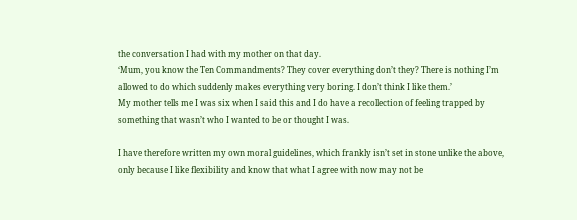the conversation I had with my mother on that day.
‘Mum, you know the Ten Commandments? They cover everything don’t they? There is nothing I’m allowed to do which suddenly makes everything very boring. I don’t think I like them.’
My mother tells me I was six when I said this and I do have a recollection of feeling trapped by something that wasn’t who I wanted to be or thought I was.

I have therefore written my own moral guidelines, which frankly isn’t set in stone unlike the above, only because I like flexibility and know that what I agree with now may not be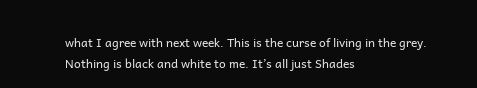what I agree with next week. This is the curse of living in the grey.  Nothing is black and white to me. It’s all just Shades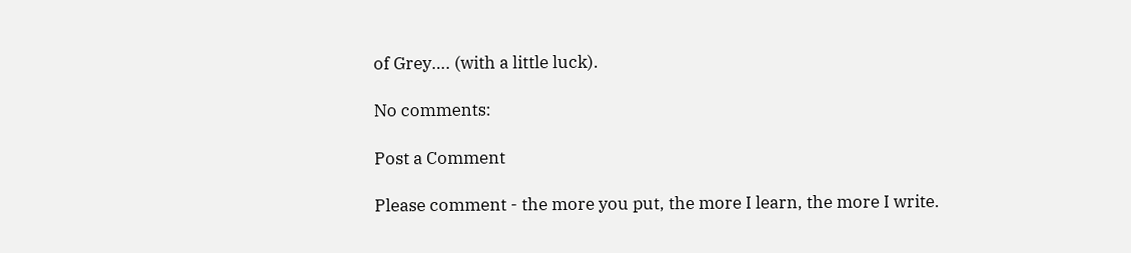of Grey…. (with a little luck).

No comments:

Post a Comment

Please comment - the more you put, the more I learn, the more I write.